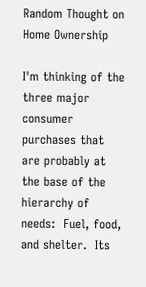Random Thought on Home Ownership

I'm thinking of the three major consumer purchases that are probably at the base of the hierarchy of needs:  Fuel, food, and shelter.  Its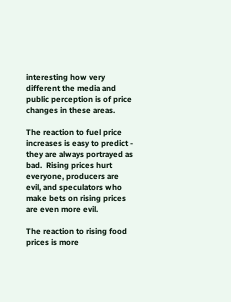interesting how very different the media and public perception is of price changes in these areas.

The reaction to fuel price increases is easy to predict - they are always portrayed as bad.  Rising prices hurt everyone, producers are evil, and speculators who make bets on rising prices are even more evil.

The reaction to rising food prices is more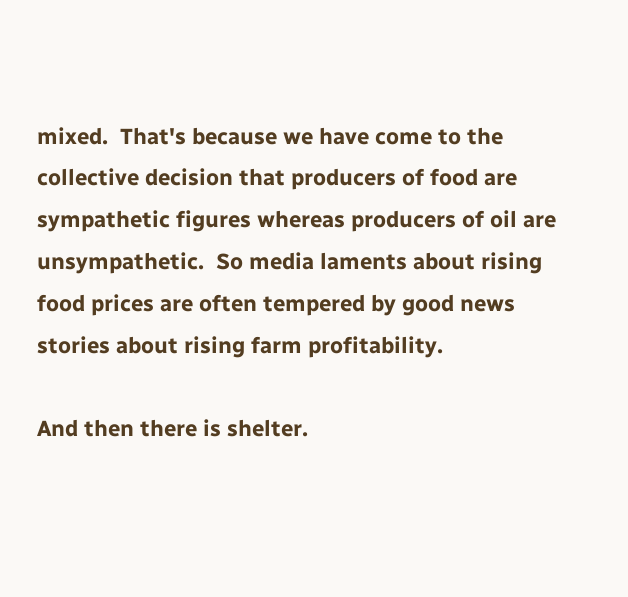mixed.  That's because we have come to the collective decision that producers of food are sympathetic figures whereas producers of oil are unsympathetic.  So media laments about rising food prices are often tempered by good news stories about rising farm profitability.

And then there is shelter.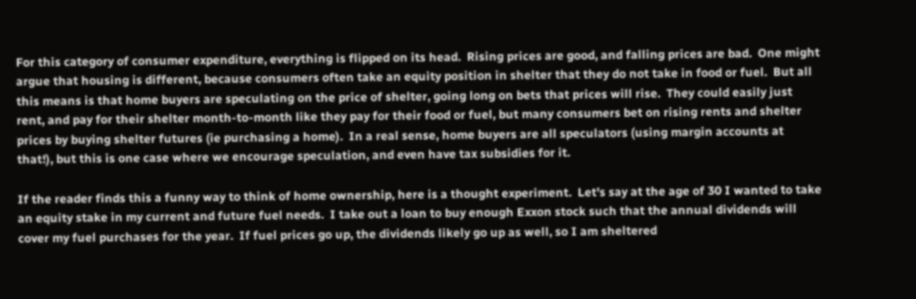For this category of consumer expenditure, everything is flipped on its head.  Rising prices are good, and falling prices are bad.  One might argue that housing is different, because consumers often take an equity position in shelter that they do not take in food or fuel.  But all this means is that home buyers are speculating on the price of shelter, going long on bets that prices will rise.  They could easily just rent, and pay for their shelter month-to-month like they pay for their food or fuel, but many consumers bet on rising rents and shelter prices by buying shelter futures (ie purchasing a home).  In a real sense, home buyers are all speculators (using margin accounts at that!), but this is one case where we encourage speculation, and even have tax subsidies for it.

If the reader finds this a funny way to think of home ownership, here is a thought experiment.  Let's say at the age of 30 I wanted to take an equity stake in my current and future fuel needs.  I take out a loan to buy enough Exxon stock such that the annual dividends will cover my fuel purchases for the year.  If fuel prices go up, the dividends likely go up as well, so I am sheltered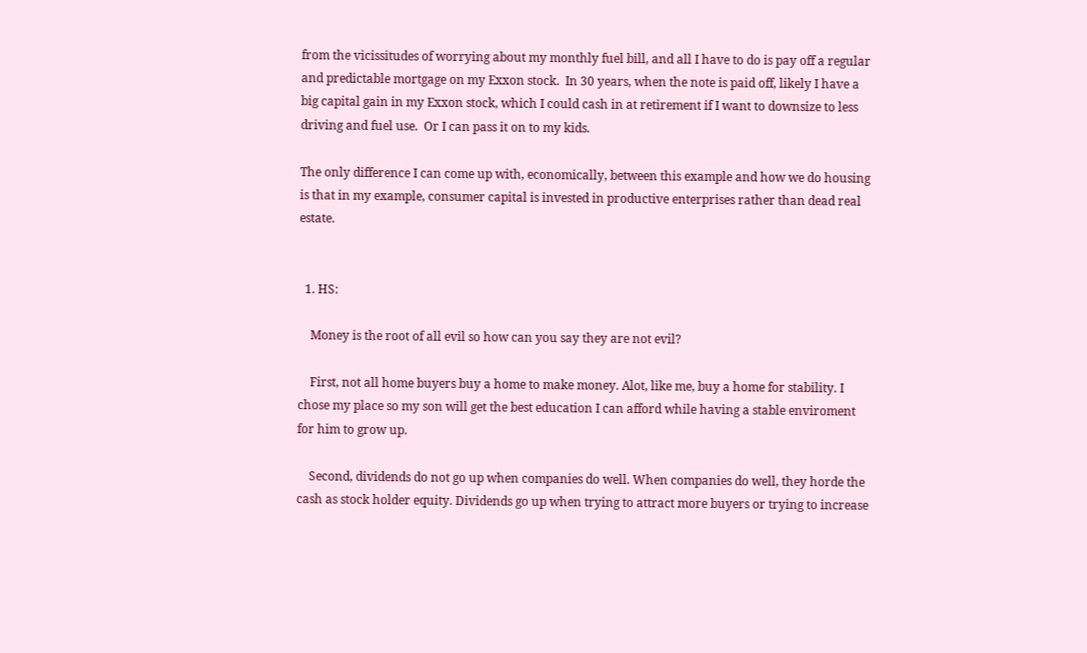from the vicissitudes of worrying about my monthly fuel bill, and all I have to do is pay off a regular and predictable mortgage on my Exxon stock.  In 30 years, when the note is paid off, likely I have a big capital gain in my Exxon stock, which I could cash in at retirement if I want to downsize to less driving and fuel use.  Or I can pass it on to my kids.

The only difference I can come up with, economically, between this example and how we do housing is that in my example, consumer capital is invested in productive enterprises rather than dead real estate.


  1. HS:

    Money is the root of all evil so how can you say they are not evil?

    First, not all home buyers buy a home to make money. Alot, like me, buy a home for stability. I chose my place so my son will get the best education I can afford while having a stable enviroment for him to grow up.

    Second, dividends do not go up when companies do well. When companies do well, they horde the cash as stock holder equity. Dividends go up when trying to attract more buyers or trying to increase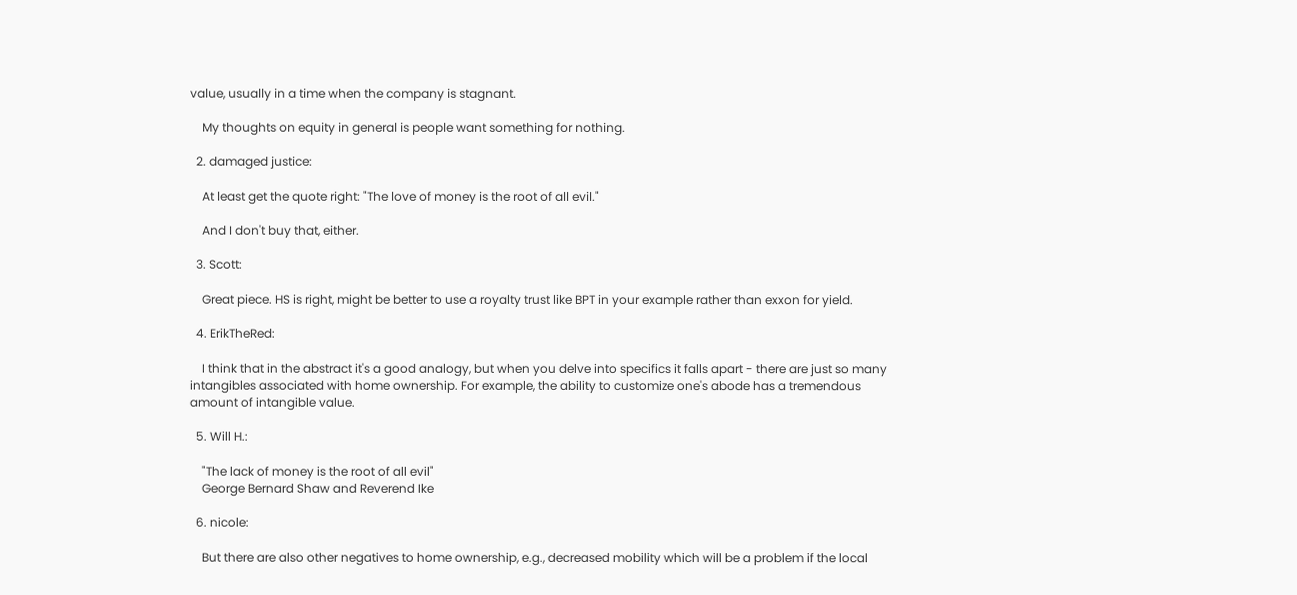value, usually in a time when the company is stagnant.

    My thoughts on equity in general is people want something for nothing.

  2. damaged justice:

    At least get the quote right: "The love of money is the root of all evil."

    And I don't buy that, either.

  3. Scott:

    Great piece. HS is right, might be better to use a royalty trust like BPT in your example rather than exxon for yield.

  4. ErikTheRed:

    I think that in the abstract it's a good analogy, but when you delve into specifics it falls apart - there are just so many intangibles associated with home ownership. For example, the ability to customize one's abode has a tremendous amount of intangible value.

  5. Will H.:

    "The lack of money is the root of all evil"
    George Bernard Shaw and Reverend Ike

  6. nicole:

    But there are also other negatives to home ownership, e.g., decreased mobility which will be a problem if the local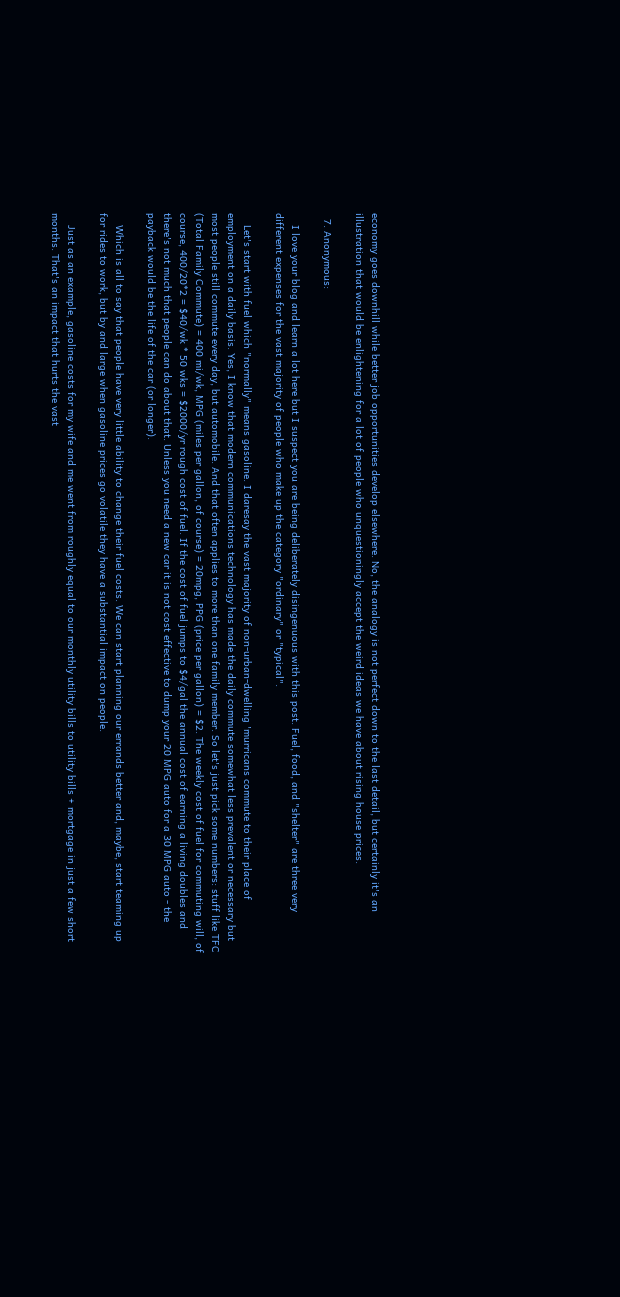economy goes downhill while better job opportunities develop elsewhere. No, the analogy is not perfect down to the last detail, but certainly it's an illustration that would be enlightening for a lot of people who unquestioningly accept the weird ideas we have about rising house prices.

  7. Anonymous:

    I love your blog and learn a lot here but I suspect you are being deliberately disingenuous with this post. Fuel, food, and "shelter" are three very different expenses for the vast majority of people who make up the category "ordinary" or "typical".

    Let's start with fuel which "normally" means gasoline. I daresay the vast majority of non-urban-dwelling 'murricans commute to their place of employment on a daily basis. Yes, I know that modern communications technology has made the daily commute somewhat less prevalent or necessary but most people still commute every day, but automobile. And that often applies to more than one family member. So let's just pick some numbers: stuff like TFC (Total Family Commute) = 400 mi/wk, MPG (miles per gallon, of course) = 20mpg, PPG (price per gallon) = $2. The weekly cost of fuel for commuting will, of course, 400/20*2 = $40/wk * 50 wks = $2000/yr rough cost of fuel. If the cost of fuel jumps to $4/gal the annual cost of earning a living doubles and there's not much that people can do about that. Unless you need a new car it is not cost effective to dump your 20 MPG auto for a 30 MPG auto - the payback would be the life of the car (or longer).

    Which is all to say that people have very little ability to change their fuel costs. We can start planning our errands better and, maybe, start teaming up for rides to work, but by and large when gasoline prices go volatile they have a substantial impact on people.

    Just as an example, gasoline costs for my wife and me went from roughly equal to our monthly utility bills to utility bills + mortgage in just a few short months. That's an impact that hurts the vast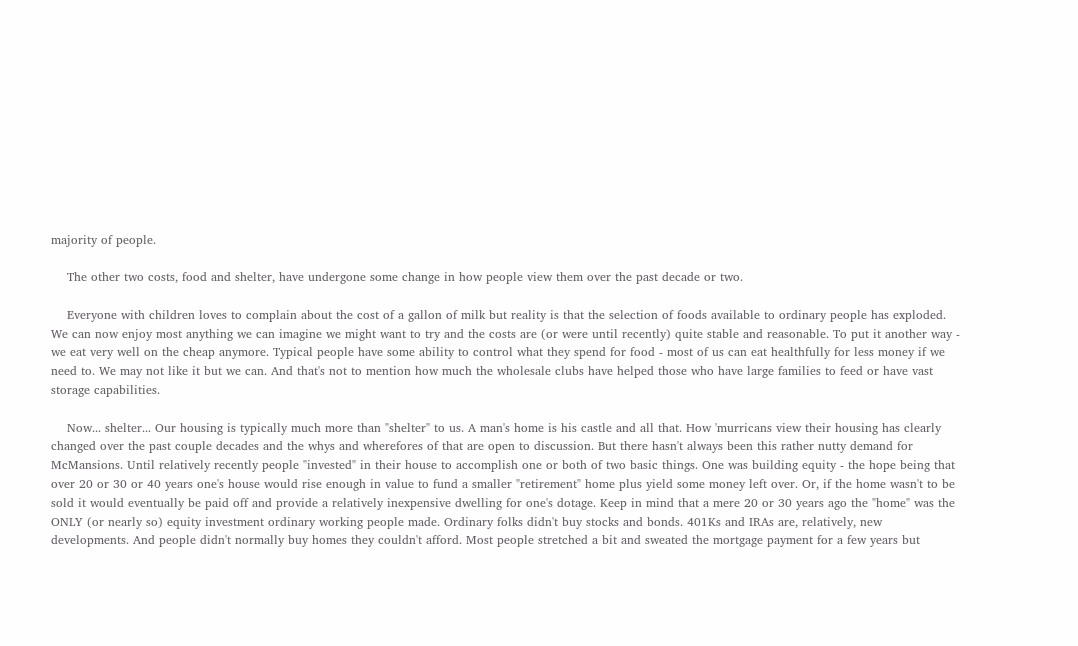majority of people.

    The other two costs, food and shelter, have undergone some change in how people view them over the past decade or two.

    Everyone with children loves to complain about the cost of a gallon of milk but reality is that the selection of foods available to ordinary people has exploded. We can now enjoy most anything we can imagine we might want to try and the costs are (or were until recently) quite stable and reasonable. To put it another way - we eat very well on the cheap anymore. Typical people have some ability to control what they spend for food - most of us can eat healthfully for less money if we need to. We may not like it but we can. And that's not to mention how much the wholesale clubs have helped those who have large families to feed or have vast storage capabilities.

    Now... shelter... Our housing is typically much more than "shelter" to us. A man's home is his castle and all that. How 'murricans view their housing has clearly changed over the past couple decades and the whys and wherefores of that are open to discussion. But there hasn't always been this rather nutty demand for McMansions. Until relatively recently people "invested" in their house to accomplish one or both of two basic things. One was building equity - the hope being that over 20 or 30 or 40 years one's house would rise enough in value to fund a smaller "retirement" home plus yield some money left over. Or, if the home wasn't to be sold it would eventually be paid off and provide a relatively inexpensive dwelling for one's dotage. Keep in mind that a mere 20 or 30 years ago the "home" was the ONLY (or nearly so) equity investment ordinary working people made. Ordinary folks didn't buy stocks and bonds. 401Ks and IRAs are, relatively, new developments. And people didn't normally buy homes they couldn't afford. Most people stretched a bit and sweated the mortgage payment for a few years but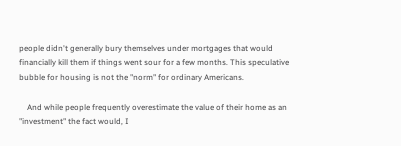people didn't generally bury themselves under mortgages that would financially kill them if things went sour for a few months. This speculative bubble for housing is not the "norm" for ordinary Americans.

    And while people frequently overestimate the value of their home as an "investment" the fact would, I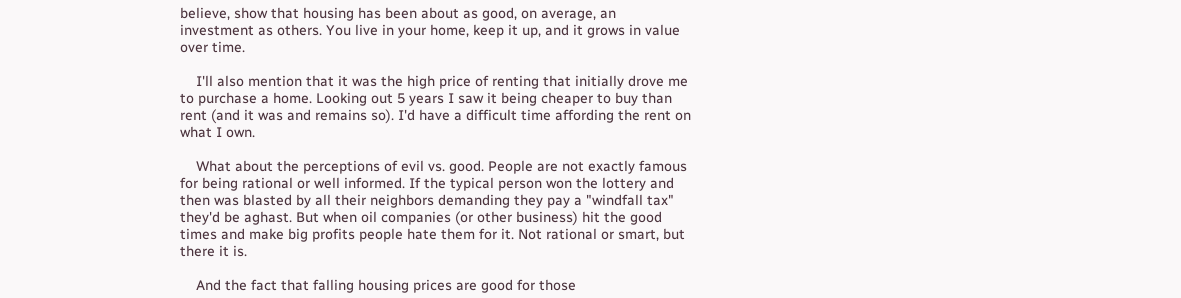believe, show that housing has been about as good, on average, an investment as others. You live in your home, keep it up, and it grows in value over time.

    I'll also mention that it was the high price of renting that initially drove me to purchase a home. Looking out 5 years I saw it being cheaper to buy than rent (and it was and remains so). I'd have a difficult time affording the rent on what I own.

    What about the perceptions of evil vs. good. People are not exactly famous for being rational or well informed. If the typical person won the lottery and then was blasted by all their neighbors demanding they pay a "windfall tax" they'd be aghast. But when oil companies (or other business) hit the good times and make big profits people hate them for it. Not rational or smart, but there it is.

    And the fact that falling housing prices are good for those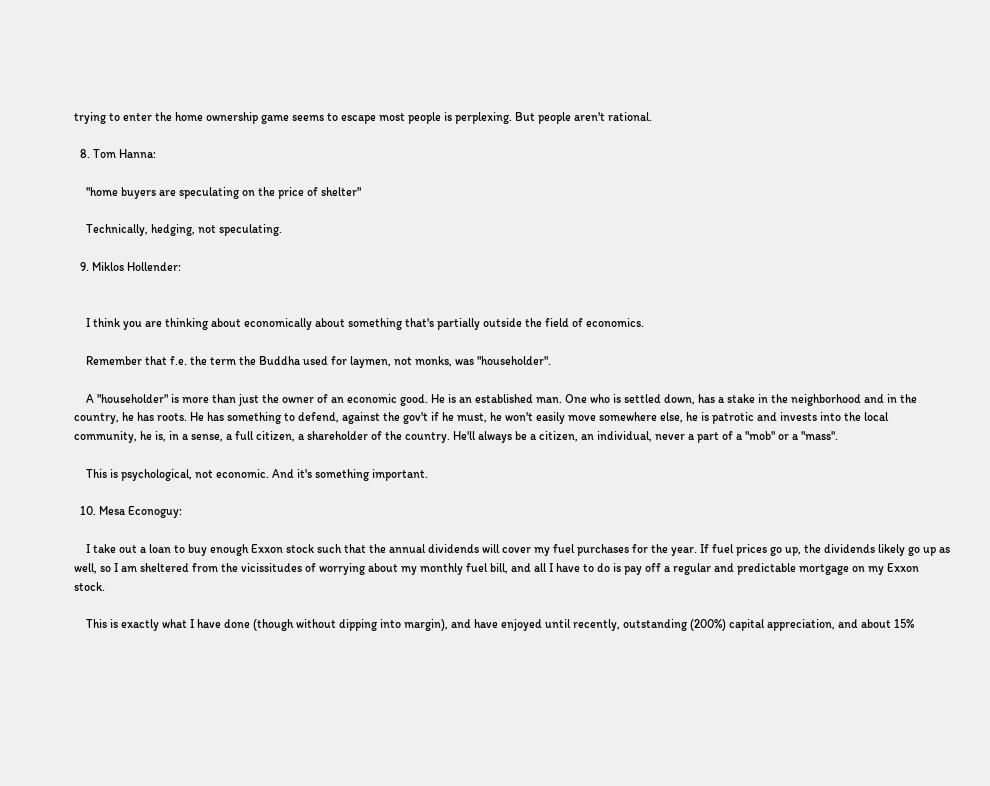trying to enter the home ownership game seems to escape most people is perplexing. But people aren't rational.

  8. Tom Hanna:

    "home buyers are speculating on the price of shelter"

    Technically, hedging, not speculating.

  9. Miklos Hollender:


    I think you are thinking about economically about something that's partially outside the field of economics.

    Remember that f.e. the term the Buddha used for laymen, not monks, was "householder".

    A "householder" is more than just the owner of an economic good. He is an established man. One who is settled down, has a stake in the neighborhood and in the country, he has roots. He has something to defend, against the gov't if he must, he won't easily move somewhere else, he is patrotic and invests into the local community, he is, in a sense, a full citizen, a shareholder of the country. He'll always be a citizen, an individual, never a part of a "mob" or a "mass".

    This is psychological, not economic. And it's something important.

  10. Mesa Econoguy:

    I take out a loan to buy enough Exxon stock such that the annual dividends will cover my fuel purchases for the year. If fuel prices go up, the dividends likely go up as well, so I am sheltered from the vicissitudes of worrying about my monthly fuel bill, and all I have to do is pay off a regular and predictable mortgage on my Exxon stock.

    This is exactly what I have done (though without dipping into margin), and have enjoyed until recently, outstanding (200%) capital appreciation, and about 15%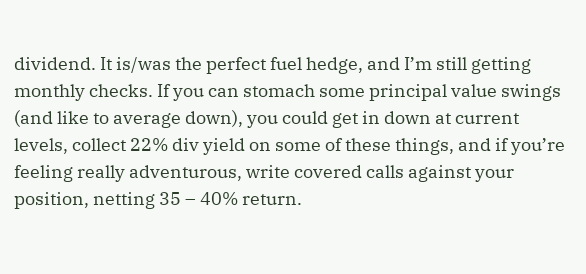dividend. It is/was the perfect fuel hedge, and I’m still getting monthly checks. If you can stomach some principal value swings (and like to average down), you could get in down at current levels, collect 22% div yield on some of these things, and if you’re feeling really adventurous, write covered calls against your position, netting 35 – 40% return.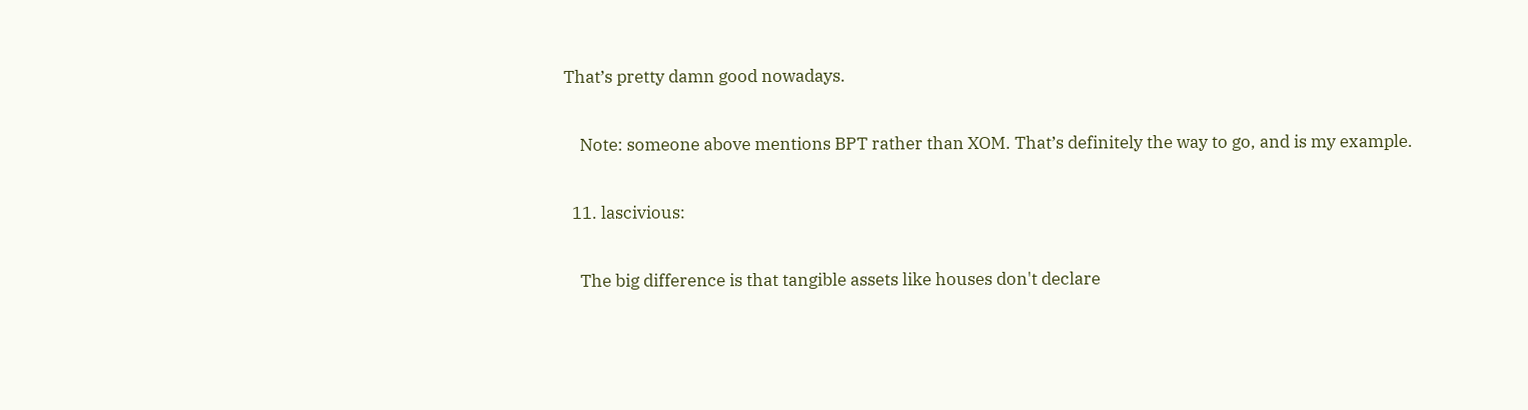That’s pretty damn good nowadays.

    Note: someone above mentions BPT rather than XOM. That’s definitely the way to go, and is my example.

  11. lascivious:

    The big difference is that tangible assets like houses don't declare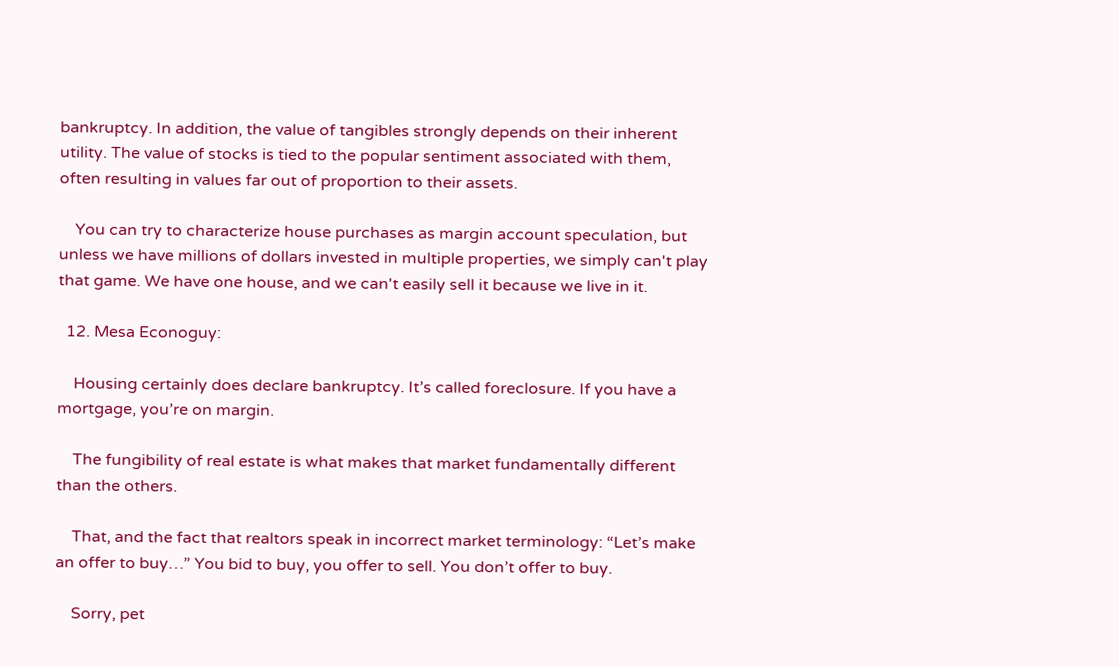bankruptcy. In addition, the value of tangibles strongly depends on their inherent utility. The value of stocks is tied to the popular sentiment associated with them, often resulting in values far out of proportion to their assets.

    You can try to characterize house purchases as margin account speculation, but unless we have millions of dollars invested in multiple properties, we simply can't play that game. We have one house, and we can't easily sell it because we live in it.

  12. Mesa Econoguy:

    Housing certainly does declare bankruptcy. It’s called foreclosure. If you have a mortgage, you’re on margin.

    The fungibility of real estate is what makes that market fundamentally different than the others.

    That, and the fact that realtors speak in incorrect market terminology: “Let’s make an offer to buy…” You bid to buy, you offer to sell. You don’t offer to buy.

    Sorry, pet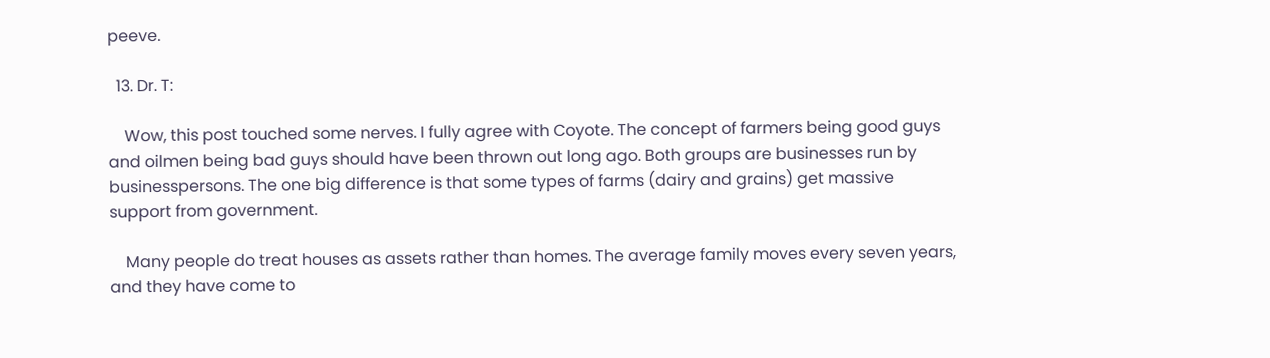peeve.

  13. Dr. T:

    Wow, this post touched some nerves. I fully agree with Coyote. The concept of farmers being good guys and oilmen being bad guys should have been thrown out long ago. Both groups are businesses run by businesspersons. The one big difference is that some types of farms (dairy and grains) get massive support from government.

    Many people do treat houses as assets rather than homes. The average family moves every seven years, and they have come to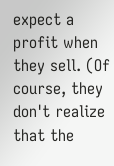expect a profit when they sell. (Of course, they don't realize that the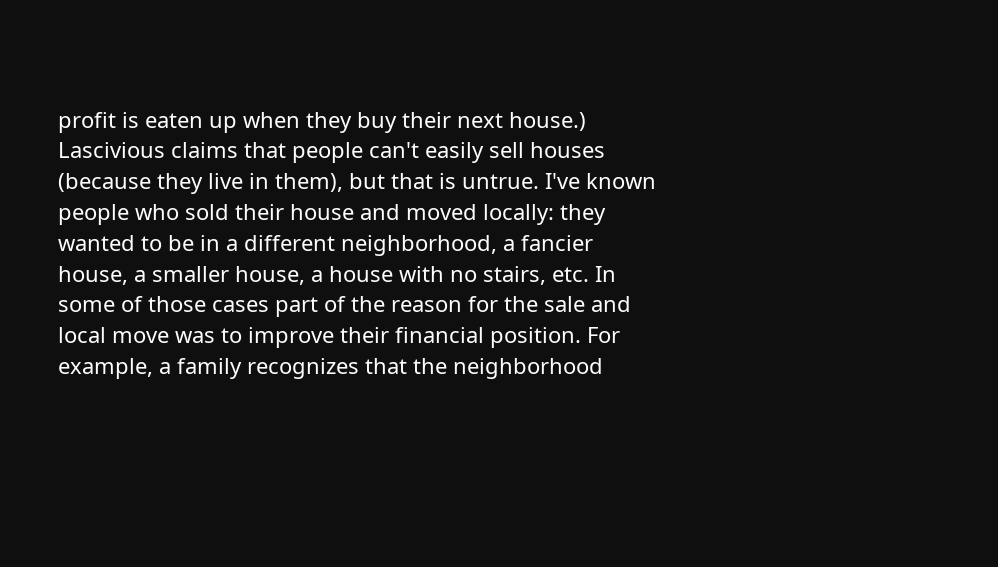profit is eaten up when they buy their next house.) Lascivious claims that people can't easily sell houses (because they live in them), but that is untrue. I've known people who sold their house and moved locally: they wanted to be in a different neighborhood, a fancier house, a smaller house, a house with no stairs, etc. In some of those cases part of the reason for the sale and local move was to improve their financial position. For example, a family recognizes that the neighborhood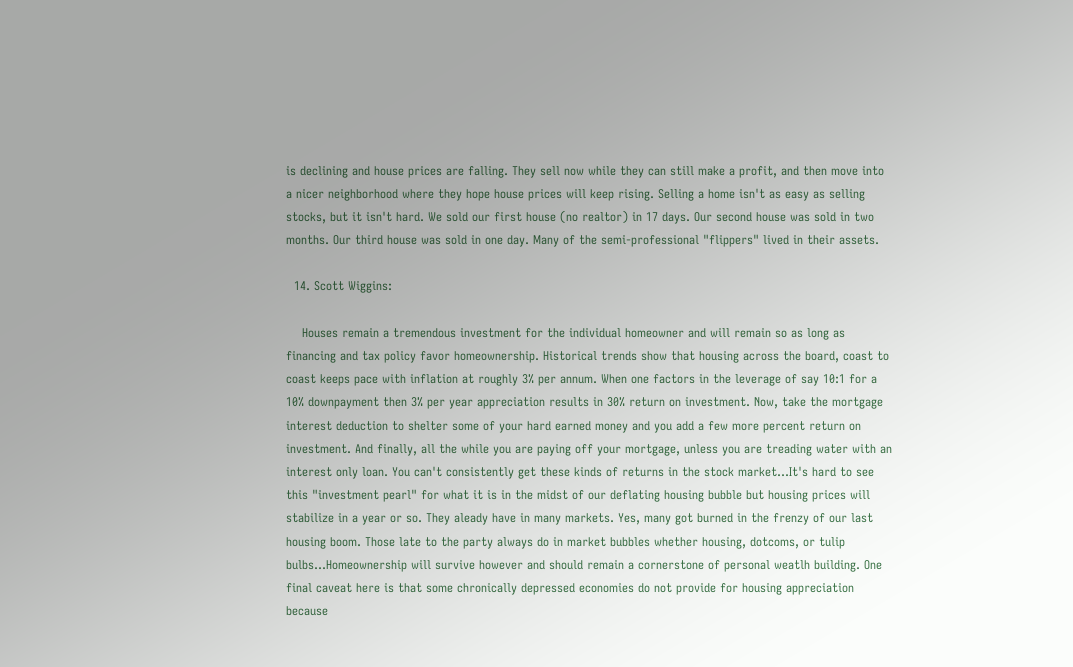is declining and house prices are falling. They sell now while they can still make a profit, and then move into a nicer neighborhood where they hope house prices will keep rising. Selling a home isn't as easy as selling stocks, but it isn't hard. We sold our first house (no realtor) in 17 days. Our second house was sold in two months. Our third house was sold in one day. Many of the semi-professional "flippers" lived in their assets.

  14. Scott Wiggins:

    Houses remain a tremendous investment for the individual homeowner and will remain so as long as financing and tax policy favor homeownership. Historical trends show that housing across the board, coast to coast keeps pace with inflation at roughly 3% per annum. When one factors in the leverage of say 10:1 for a 10% downpayment then 3% per year appreciation results in 30% return on investment. Now, take the mortgage interest deduction to shelter some of your hard earned money and you add a few more percent return on investment. And finally, all the while you are paying off your mortgage, unless you are treading water with an interest only loan. You can't consistently get these kinds of returns in the stock market...It's hard to see this "investment pearl" for what it is in the midst of our deflating housing bubble but housing prices will stabilize in a year or so. They aleady have in many markets. Yes, many got burned in the frenzy of our last housing boom. Those late to the party always do in market bubbles whether housing, dotcoms, or tulip bulbs...Homeownership will survive however and should remain a cornerstone of personal weatlh building. One final caveat here is that some chronically depressed economies do not provide for housing appreciation because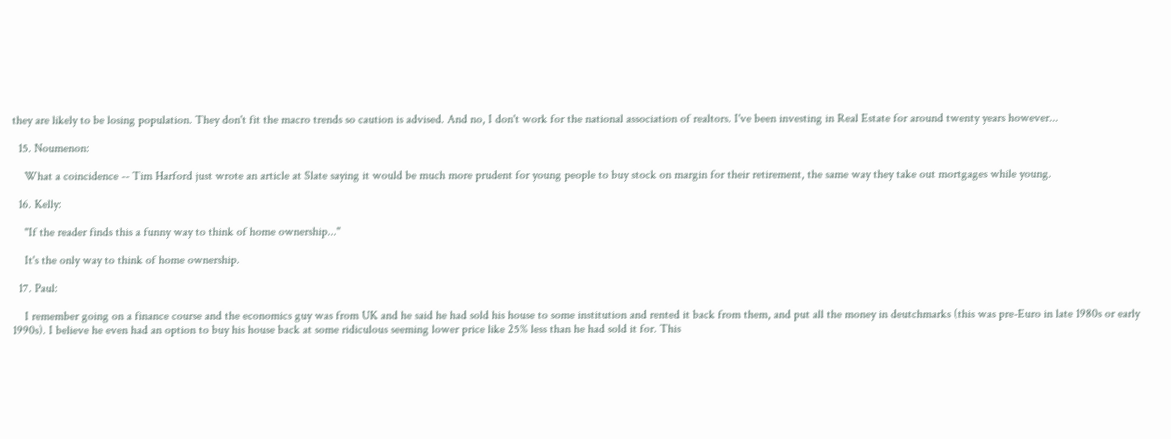they are likely to be losing population. They don't fit the macro trends so caution is advised. And no, I don't work for the national association of realtors. I've been investing in Real Estate for around twenty years however...

  15. Noumenon:

    What a coincidence -- Tim Harford just wrote an article at Slate saying it would be much more prudent for young people to buy stock on margin for their retirement, the same way they take out mortgages while young.

  16. Kelly:

    "If the reader finds this a funny way to think of home ownership..."

    It's the only way to think of home ownership.

  17. Paul:

    I remember going on a finance course and the economics guy was from UK and he said he had sold his house to some institution and rented it back from them, and put all the money in deutchmarks (this was pre-Euro in late 1980s or early 1990s). I believe he even had an option to buy his house back at some ridiculous seeming lower price like 25% less than he had sold it for. This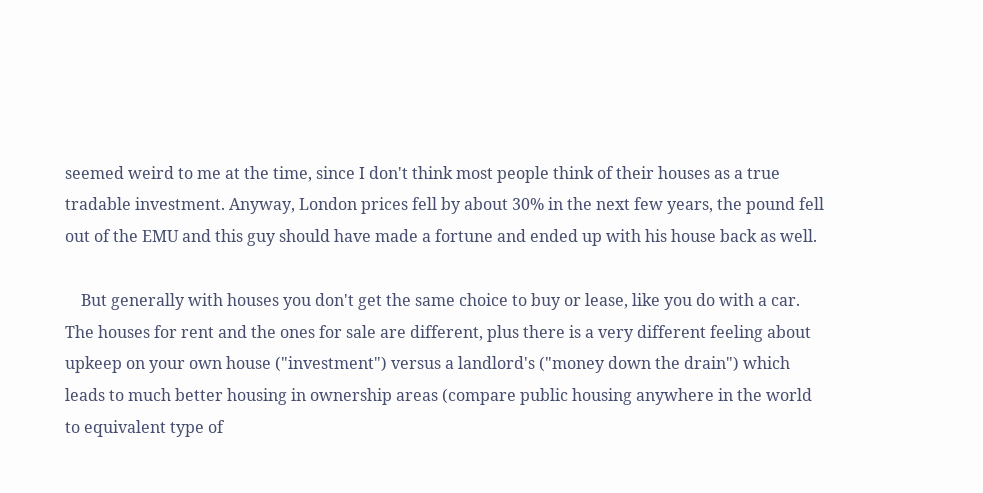seemed weird to me at the time, since I don't think most people think of their houses as a true tradable investment. Anyway, London prices fell by about 30% in the next few years, the pound fell out of the EMU and this guy should have made a fortune and ended up with his house back as well.

    But generally with houses you don't get the same choice to buy or lease, like you do with a car. The houses for rent and the ones for sale are different, plus there is a very different feeling about upkeep on your own house ("investment") versus a landlord's ("money down the drain") which leads to much better housing in ownership areas (compare public housing anywhere in the world to equivalent type of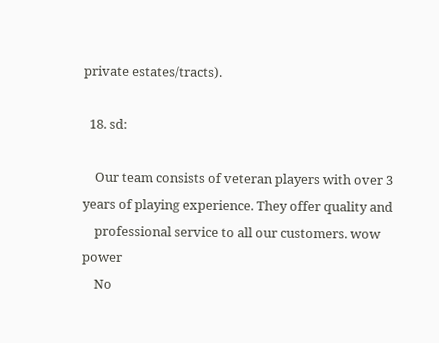private estates/tracts).

  18. sd:

    Our team consists of veteran players with over 3 years of playing experience. They offer quality and
    professional service to all our customers. wow power
    No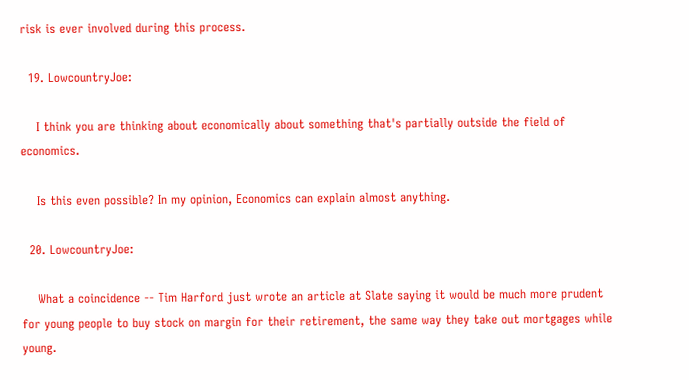risk is ever involved during this process.

  19. LowcountryJoe:

    I think you are thinking about economically about something that's partially outside the field of economics.

    Is this even possible? In my opinion, Economics can explain almost anything.

  20. LowcountryJoe:

    What a coincidence -- Tim Harford just wrote an article at Slate saying it would be much more prudent for young people to buy stock on margin for their retirement, the same way they take out mortgages while young.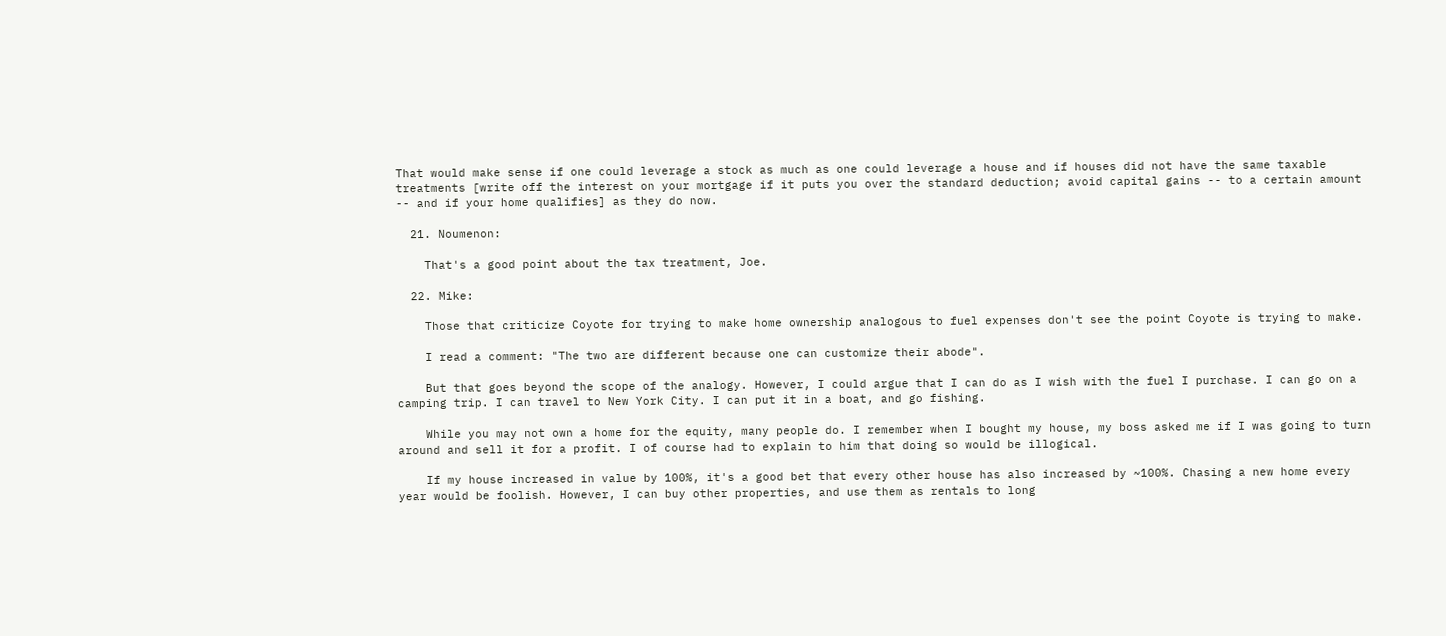That would make sense if one could leverage a stock as much as one could leverage a house and if houses did not have the same taxable treatments [write off the interest on your mortgage if it puts you over the standard deduction; avoid capital gains -- to a certain amount -- and if your home qualifies] as they do now.

  21. Noumenon:

    That's a good point about the tax treatment, Joe.

  22. Mike:

    Those that criticize Coyote for trying to make home ownership analogous to fuel expenses don't see the point Coyote is trying to make.

    I read a comment: "The two are different because one can customize their abode".

    But that goes beyond the scope of the analogy. However, I could argue that I can do as I wish with the fuel I purchase. I can go on a camping trip. I can travel to New York City. I can put it in a boat, and go fishing.

    While you may not own a home for the equity, many people do. I remember when I bought my house, my boss asked me if I was going to turn around and sell it for a profit. I of course had to explain to him that doing so would be illogical.

    If my house increased in value by 100%, it's a good bet that every other house has also increased by ~100%. Chasing a new home every year would be foolish. However, I can buy other properties, and use them as rentals to long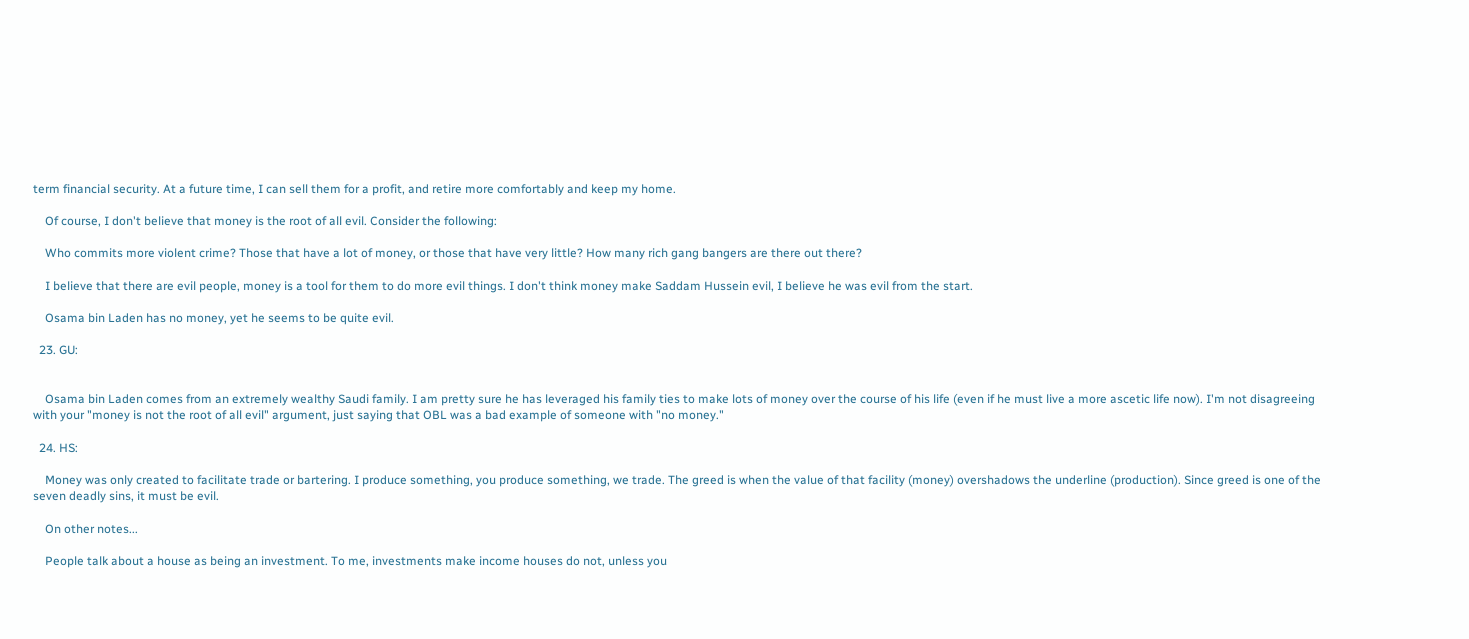term financial security. At a future time, I can sell them for a profit, and retire more comfortably and keep my home.

    Of course, I don't believe that money is the root of all evil. Consider the following:

    Who commits more violent crime? Those that have a lot of money, or those that have very little? How many rich gang bangers are there out there?

    I believe that there are evil people, money is a tool for them to do more evil things. I don't think money make Saddam Hussein evil, I believe he was evil from the start.

    Osama bin Laden has no money, yet he seems to be quite evil.

  23. GU:


    Osama bin Laden comes from an extremely wealthy Saudi family. I am pretty sure he has leveraged his family ties to make lots of money over the course of his life (even if he must live a more ascetic life now). I'm not disagreeing with your "money is not the root of all evil" argument, just saying that OBL was a bad example of someone with "no money."

  24. HS:

    Money was only created to facilitate trade or bartering. I produce something, you produce something, we trade. The greed is when the value of that facility (money) overshadows the underline (production). Since greed is one of the seven deadly sins, it must be evil.

    On other notes...

    People talk about a house as being an investment. To me, investments make income houses do not, unless you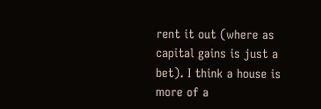rent it out (where as capital gains is just a bet). I think a house is more of a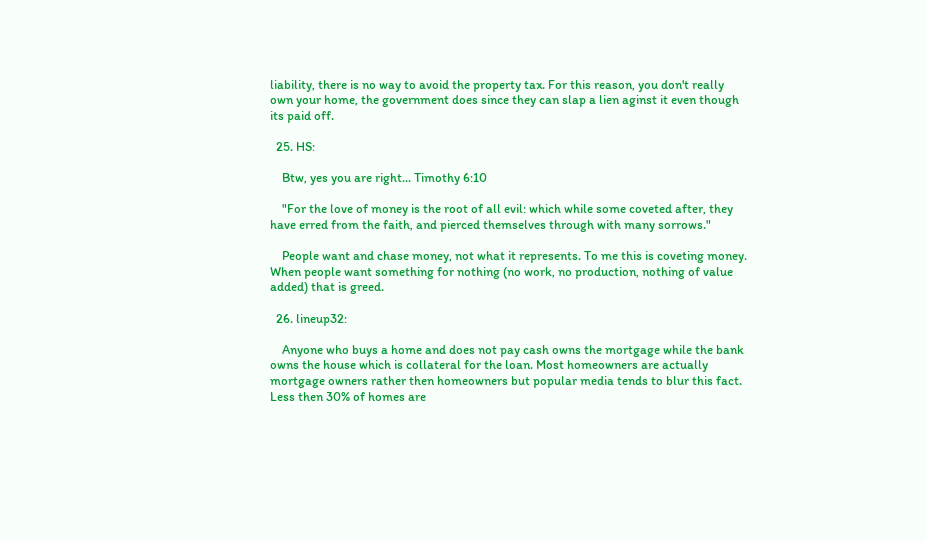liability, there is no way to avoid the property tax. For this reason, you don't really own your home, the government does since they can slap a lien aginst it even though its paid off.

  25. HS:

    Btw, yes you are right... Timothy 6:10

    "For the love of money is the root of all evil: which while some coveted after, they have erred from the faith, and pierced themselves through with many sorrows."

    People want and chase money, not what it represents. To me this is coveting money. When people want something for nothing (no work, no production, nothing of value added) that is greed.

  26. lineup32:

    Anyone who buys a home and does not pay cash owns the mortgage while the bank owns the house which is collateral for the loan. Most homeowners are actually mortgage owners rather then homeowners but popular media tends to blur this fact. Less then 30% of homes are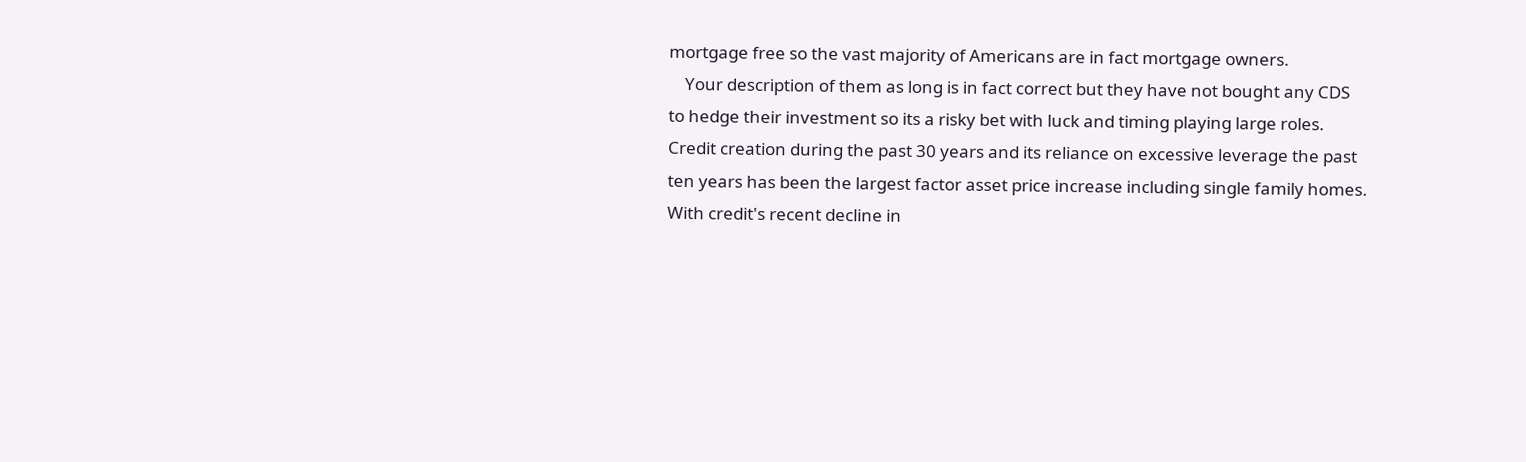mortgage free so the vast majority of Americans are in fact mortgage owners.
    Your description of them as long is in fact correct but they have not bought any CDS to hedge their investment so its a risky bet with luck and timing playing large roles. Credit creation during the past 30 years and its reliance on excessive leverage the past ten years has been the largest factor asset price increase including single family homes. With credit's recent decline in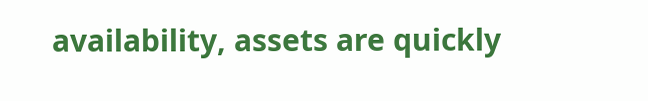availability, assets are quickly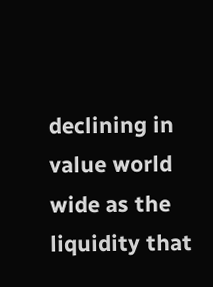declining in value world wide as the liquidity that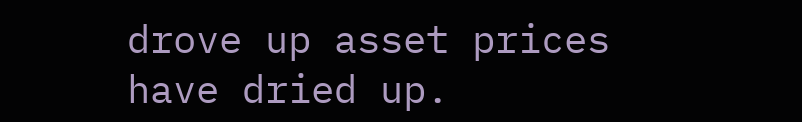drove up asset prices have dried up.